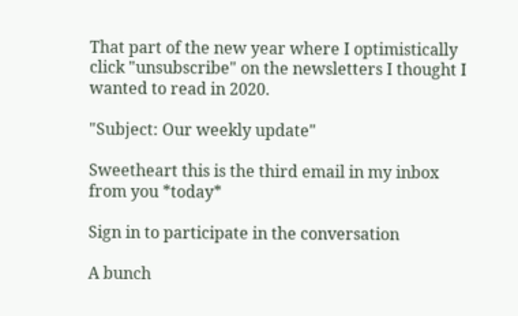That part of the new year where I optimistically click "unsubscribe" on the newsletters I thought I wanted to read in 2020.

"Subject: Our weekly update"

Sweetheart this is the third email in my inbox from you *today*

Sign in to participate in the conversation

A bunch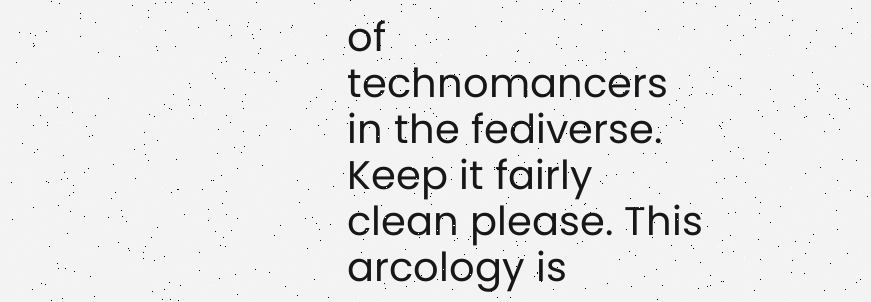of technomancers in the fediverse. Keep it fairly clean please. This arcology is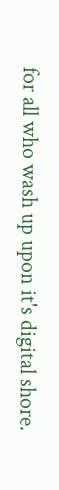for all who wash up upon it's digital shore.